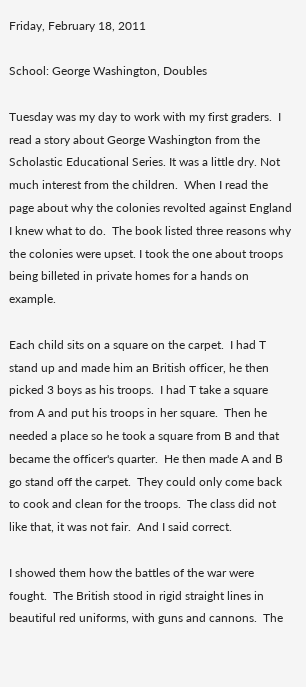Friday, February 18, 2011

School: George Washington, Doubles

Tuesday was my day to work with my first graders.  I read a story about George Washington from the Scholastic Educational Series. It was a little dry. Not much interest from the children.  When I read the page about why the colonies revolted against England I knew what to do.  The book listed three reasons why the colonies were upset. I took the one about troops being billeted in private homes for a hands on example.

Each child sits on a square on the carpet.  I had T stand up and made him an British officer, he then picked 3 boys as his troops.  I had T take a square from A and put his troops in her square.  Then he needed a place so he took a square from B and that became the officer's quarter.  He then made A and B go stand off the carpet.  They could only come back to cook and clean for the troops.  The class did not like that, it was not fair.  And I said correct.

I showed them how the battles of the war were fought.  The British stood in rigid straight lines in beautiful red uniforms, with guns and cannons.  The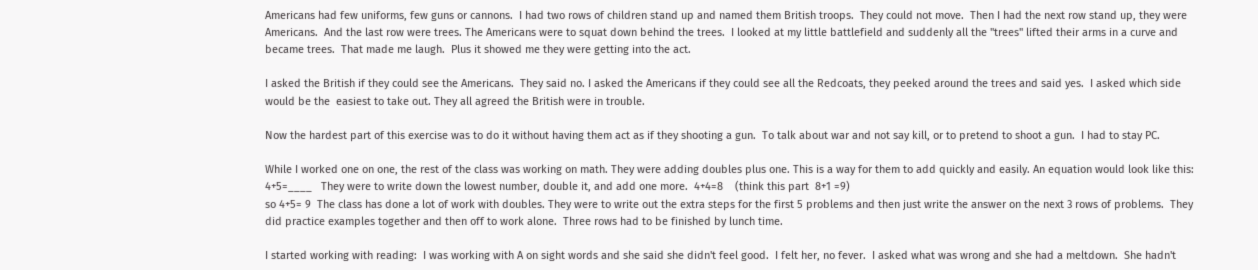Americans had few uniforms, few guns or cannons.  I had two rows of children stand up and named them British troops.  They could not move.  Then I had the next row stand up, they were Americans.  And the last row were trees. The Americans were to squat down behind the trees.  I looked at my little battlefield and suddenly all the "trees" lifted their arms in a curve and became trees.  That made me laugh.  Plus it showed me they were getting into the act.

I asked the British if they could see the Americans.  They said no. I asked the Americans if they could see all the Redcoats, they peeked around the trees and said yes.  I asked which side would be the  easiest to take out. They all agreed the British were in trouble.

Now the hardest part of this exercise was to do it without having them act as if they shooting a gun.  To talk about war and not say kill, or to pretend to shoot a gun.  I had to stay PC.

While I worked one on one, the rest of the class was working on math. They were adding doubles plus one. This is a way for them to add quickly and easily. An equation would look like this:  4+5=____   They were to write down the lowest number, double it, and add one more.  4+4=8    (think this part  8+1 =9)
so 4+5= 9  The class has done a lot of work with doubles. They were to write out the extra steps for the first 5 problems and then just write the answer on the next 3 rows of problems.  They did practice examples together and then off to work alone.  Three rows had to be finished by lunch time.

I started working with reading:  I was working with A on sight words and she said she didn't feel good.  I felt her, no fever.  I asked what was wrong and she had a meltdown.  She hadn't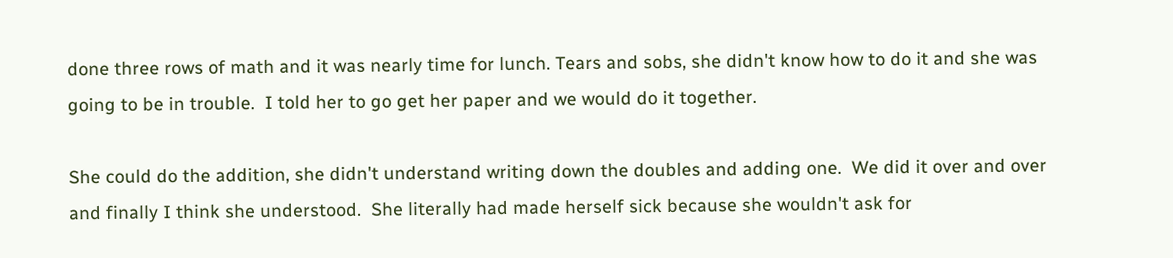done three rows of math and it was nearly time for lunch. Tears and sobs, she didn't know how to do it and she was going to be in trouble.  I told her to go get her paper and we would do it together.

She could do the addition, she didn't understand writing down the doubles and adding one.  We did it over and over and finally I think she understood.  She literally had made herself sick because she wouldn't ask for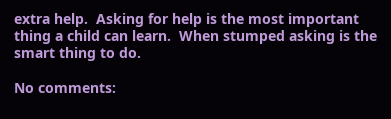extra help.  Asking for help is the most important thing a child can learn.  When stumped asking is the smart thing to do.

No comments: